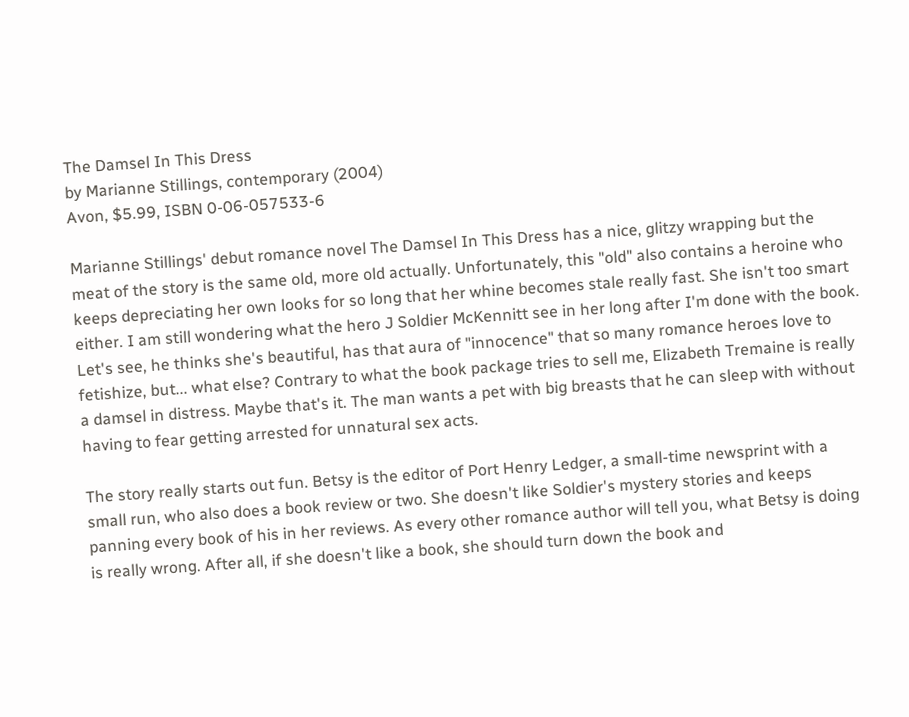The Damsel In This Dress
by Marianne Stillings, contemporary (2004)
Avon, $5.99, ISBN 0-06-057533-6

Marianne Stillings' debut romance novel The Damsel In This Dress has a nice, glitzy wrapping but the meat of the story is the same old, more old actually. Unfortunately, this "old" also contains a heroine who keeps depreciating her own looks for so long that her whine becomes stale really fast. She isn't too smart either. I am still wondering what the hero J Soldier McKennitt see in her long after I'm done with the book. Let's see, he thinks she's beautiful, has that aura of "innocence" that so many romance heroes love to fetishize, but... what else? Contrary to what the book package tries to sell me, Elizabeth Tremaine is really a damsel in distress. Maybe that's it. The man wants a pet with big breasts that he can sleep with without having to fear getting arrested for unnatural sex acts.

The story really starts out fun. Betsy is the editor of Port Henry Ledger, a small-time newsprint with a small run, who also does a book review or two. She doesn't like Soldier's mystery stories and keeps panning every book of his in her reviews. As every other romance author will tell you, what Betsy is doing is really wrong. After all, if she doesn't like a book, she should turn down the book and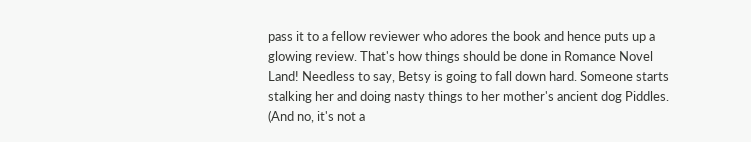pass it to a fellow reviewer who adores the book and hence puts up a glowing review. That's how things should be done in Romance Novel Land! Needless to say, Betsy is going to fall down hard. Someone starts stalking her and doing nasty things to her mother's ancient dog Piddles. (And no, it's not a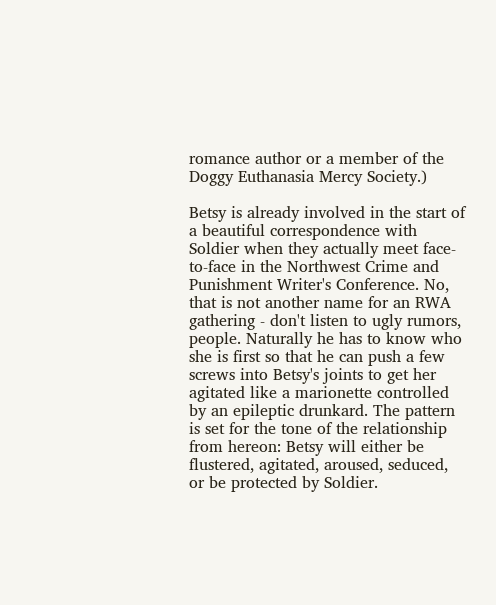romance author or a member of the Doggy Euthanasia Mercy Society.)

Betsy is already involved in the start of a beautiful correspondence with Soldier when they actually meet face-to-face in the Northwest Crime and Punishment Writer's Conference. No, that is not another name for an RWA gathering - don't listen to ugly rumors, people. Naturally he has to know who she is first so that he can push a few screws into Betsy's joints to get her agitated like a marionette controlled by an epileptic drunkard. The pattern is set for the tone of the relationship from hereon: Betsy will either be flustered, agitated, aroused, seduced, or be protected by Soldier.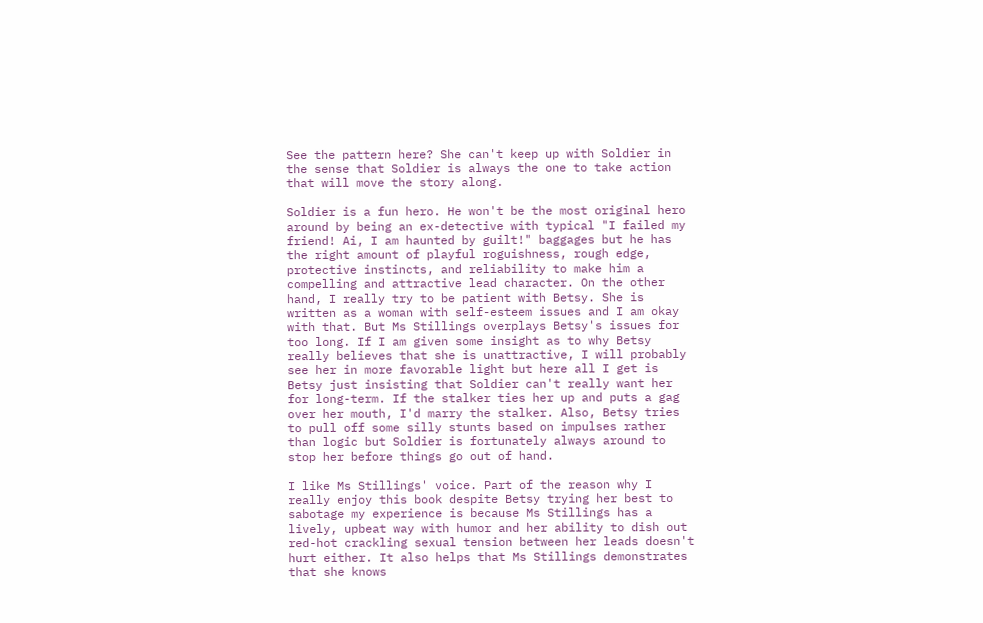See the pattern here? She can't keep up with Soldier in the sense that Soldier is always the one to take action that will move the story along.

Soldier is a fun hero. He won't be the most original hero around by being an ex-detective with typical "I failed my friend! Ai, I am haunted by guilt!" baggages but he has the right amount of playful roguishness, rough edge, protective instincts, and reliability to make him a compelling and attractive lead character. On the other hand, I really try to be patient with Betsy. She is written as a woman with self-esteem issues and I am okay with that. But Ms Stillings overplays Betsy's issues for too long. If I am given some insight as to why Betsy really believes that she is unattractive, I will probably see her in more favorable light but here all I get is Betsy just insisting that Soldier can't really want her for long-term. If the stalker ties her up and puts a gag over her mouth, I'd marry the stalker. Also, Betsy tries to pull off some silly stunts based on impulses rather than logic but Soldier is fortunately always around to stop her before things go out of hand.

I like Ms Stillings' voice. Part of the reason why I really enjoy this book despite Betsy trying her best to sabotage my experience is because Ms Stillings has a lively, upbeat way with humor and her ability to dish out red-hot crackling sexual tension between her leads doesn't hurt either. It also helps that Ms Stillings demonstrates that she knows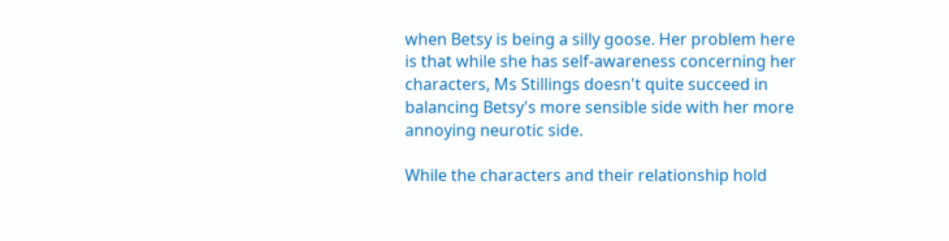when Betsy is being a silly goose. Her problem here is that while she has self-awareness concerning her characters, Ms Stillings doesn't quite succeed in balancing Betsy's more sensible side with her more annoying neurotic side.

While the characters and their relationship hold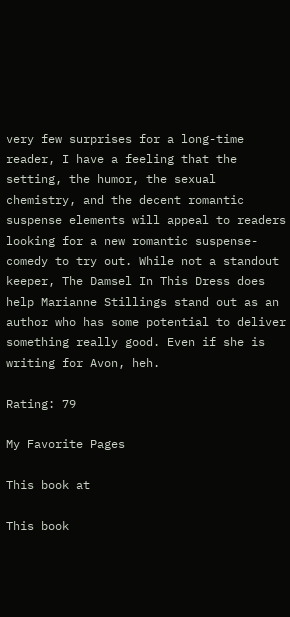very few surprises for a long-time reader, I have a feeling that the setting, the humor, the sexual chemistry, and the decent romantic suspense elements will appeal to readers looking for a new romantic suspense-comedy to try out. While not a standout keeper, The Damsel In This Dress does help Marianne Stillings stand out as an author who has some potential to deliver something really good. Even if she is writing for Avon, heh.

Rating: 79

My Favorite Pages

This book at

This book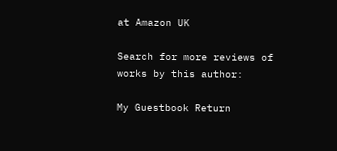at Amazon UK

Search for more reviews of works by this author:

My Guestbook Return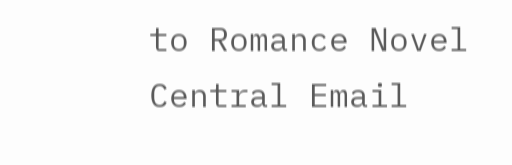to Romance Novel Central Email